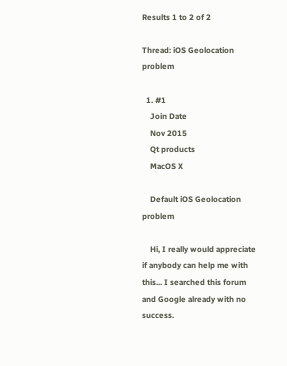Results 1 to 2 of 2

Thread: iOS Geolocation problem

  1. #1
    Join Date
    Nov 2015
    Qt products
    MacOS X

    Default iOS Geolocation problem

    Hi, I really would appreciate if anybody can help me with this... I searched this forum and Google already with no success.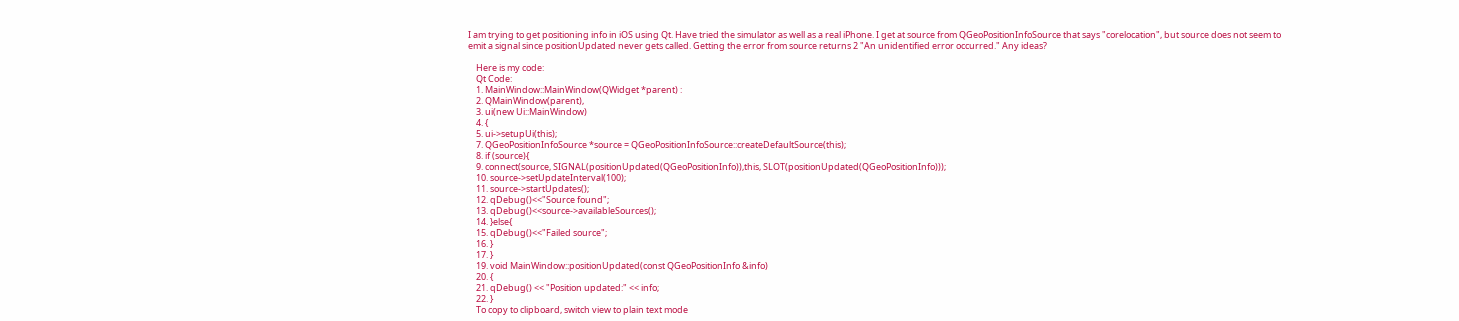I am trying to get positioning info in iOS using Qt. Have tried the simulator as well as a real iPhone. I get at source from QGeoPositionInfoSource that says "corelocation", but source does not seem to emit a signal since positionUpdated never gets called. Getting the error from source returns 2 "An unidentified error occurred." Any ideas?

    Here is my code:
    Qt Code:
    1. MainWindow::MainWindow(QWidget *parent) :
    2. QMainWindow(parent),
    3. ui(new Ui::MainWindow)
    4. {
    5. ui->setupUi(this);
    7. QGeoPositionInfoSource *source = QGeoPositionInfoSource::createDefaultSource(this);
    8. if (source){
    9. connect(source, SIGNAL(positionUpdated(QGeoPositionInfo)),this, SLOT(positionUpdated(QGeoPositionInfo)));
    10. source->setUpdateInterval(100);
    11. source->startUpdates();
    12. qDebug()<<"Source found";
    13. qDebug()<<source->availableSources();
    14. }else{
    15. qDebug()<<"Failed source";
    16. }
    17. }
    19. void MainWindow::positionUpdated(const QGeoPositionInfo &info)
    20. {
    21. qDebug() << "Position updated:" << info;
    22. }
    To copy to clipboard, switch view to plain text mode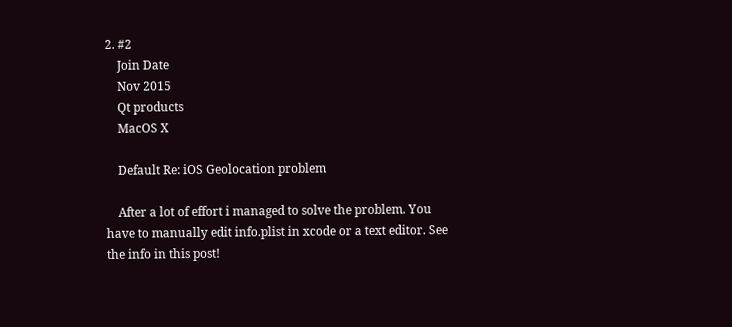2. #2
    Join Date
    Nov 2015
    Qt products
    MacOS X

    Default Re: iOS Geolocation problem

    After a lot of effort i managed to solve the problem. You have to manually edit info.plist in xcode or a text editor. See the info in this post!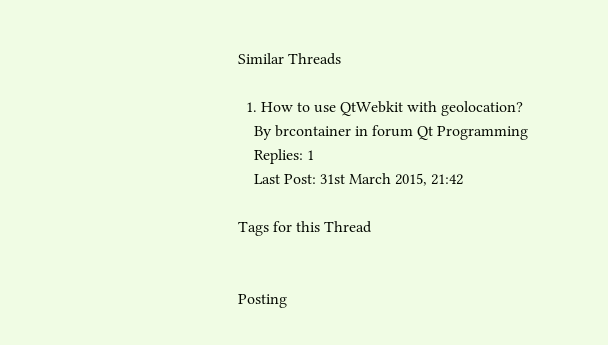Similar Threads

  1. How to use QtWebkit with geolocation?
    By brcontainer in forum Qt Programming
    Replies: 1
    Last Post: 31st March 2015, 21:42

Tags for this Thread


Posting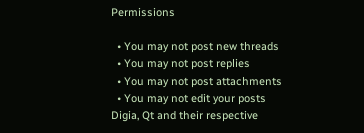Permissions

  • You may not post new threads
  • You may not post replies
  • You may not post attachments
  • You may not edit your posts
Digia, Qt and their respective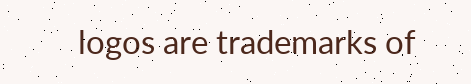logos are trademarks of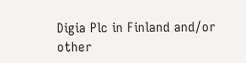Digia Plc in Finland and/or other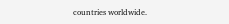countries worldwide.